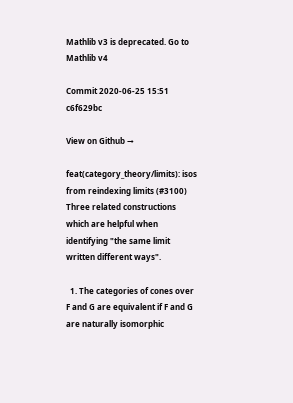Mathlib v3 is deprecated. Go to Mathlib v4

Commit 2020-06-25 15:51 c6f629bc

View on Github →

feat(category_theory/limits): isos from reindexing limits (#3100) Three related constructions which are helpful when identifying "the same limit written different ways".

  1. The categories of cones over F and G are equivalent if F and G are naturally isomorphic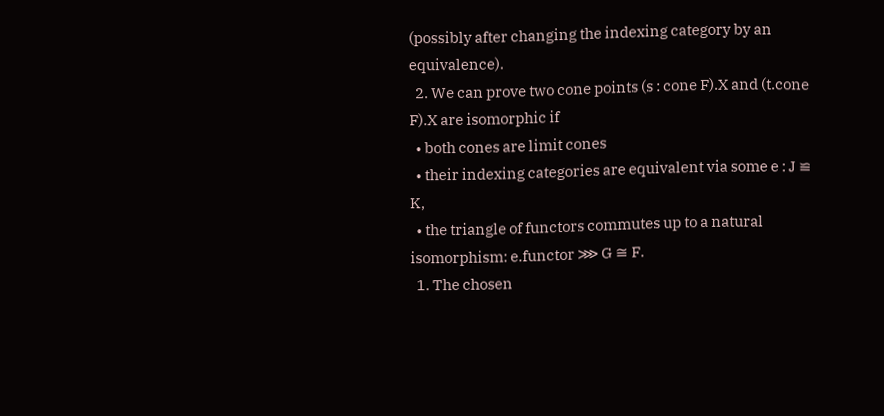(possibly after changing the indexing category by an equivalence).
  2. We can prove two cone points (s : cone F).X and (t.cone F).X are isomorphic if
  • both cones are limit cones
  • their indexing categories are equivalent via some e : J ≌ K,
  • the triangle of functors commutes up to a natural isomorphism: e.functor ⋙ G ≅ F.
  1. The chosen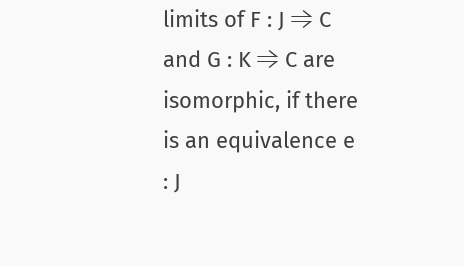limits of F : J ⥤ C and G : K ⥤ C are isomorphic, if there is an equivalence e : J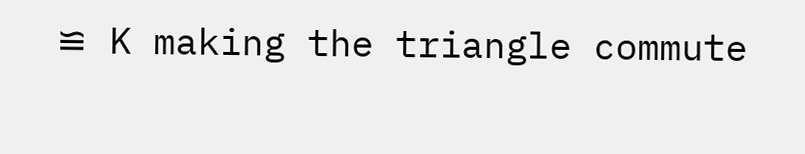≌ K making the triangle commute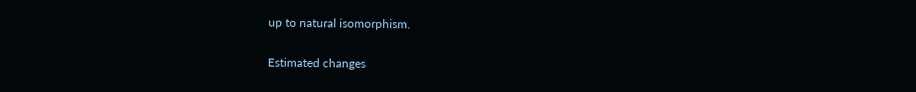up to natural isomorphism.

Estimated changes